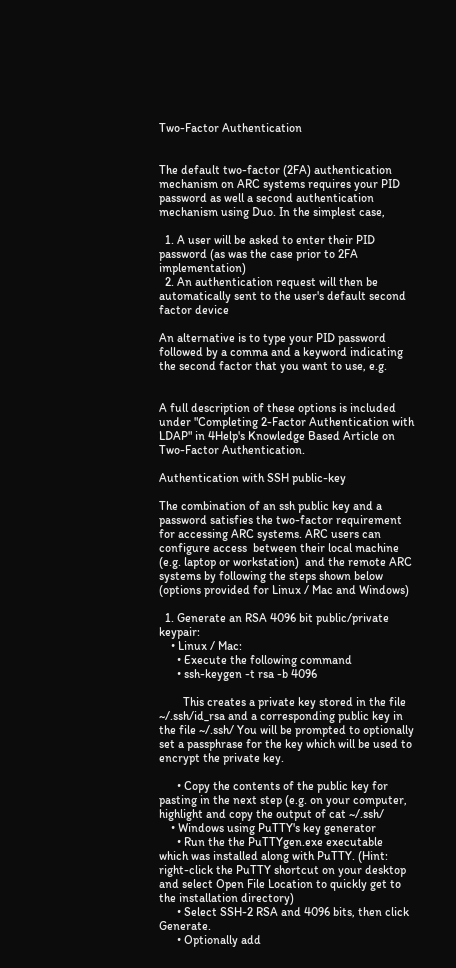Two-Factor Authentication


The default two-factor (2FA) authentication mechanism on ARC systems requires your PID password as well a second authentication mechanism using Duo. In the simplest case,

  1. A user will be asked to enter their PID password (as was the case prior to 2FA implementation)
  2. An authentication request will then be automatically sent to the user's default second factor device

An alternative is to type your PID password followed by a comma and a keyword indicating the second factor that you want to use, e.g.


A full description of these options is included under "Completing 2-Factor Authentication with LDAP" in 4Help's Knowledge Based Article on Two-Factor Authentication.

Authentication with SSH public-key

The combination of an ssh public key and a password satisfies the two-factor requirement for accessing ARC systems. ARC users can configure access  between their local machine (e.g. laptop or workstation)  and the remote ARC systems by following the steps shown below (options provided for Linux / Mac and Windows)

  1. Generate an RSA 4096 bit public/private keypair:
    • Linux / Mac:
      • Execute the following command
      • ssh-keygen -t rsa -b 4096

        This creates a private key stored in the file  ~/.ssh/id_rsa and a corresponding public key in the file ~/.ssh/ You will be prompted to optionally set a passphrase for the key which will be used to encrypt the private key.

      • Copy the contents of the public key for pasting in the next step (e.g. on your computer, highlight and copy the output of cat ~/.ssh/
    • Windows using PuTTY's key generator
      • Run the the PuTTYgen.exe executable which was installed along with PuTTY. (Hint: right-click the PuTTY shortcut on your desktop and select Open File Location to quickly get to the installation directory)
      • Select SSH-2 RSA and 4096 bits, then click Generate.
      • Optionally add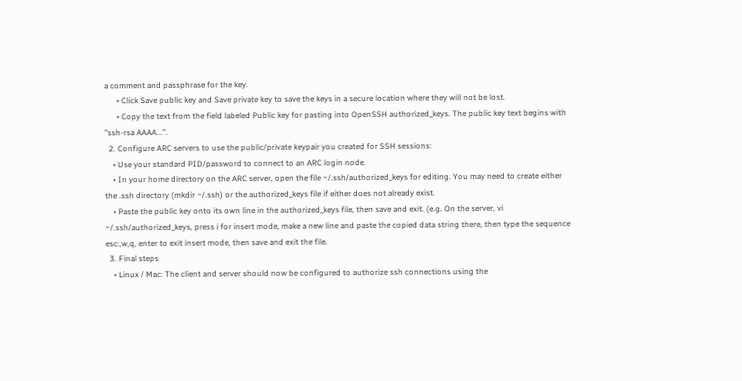a comment and passphrase for the key.
      • Click Save public key and Save private key to save the keys in a secure location where they will not be lost.
      • Copy the text from the field labeled Public key for pasting into OpenSSH authorized_keys. The public key text begins with "ssh-rsa AAAA...".
  2. Configure ARC servers to use the public/private keypair you created for SSH sessions:
    • Use your standard PID/password to connect to an ARC login node.
    • In your home directory on the ARC server, open the file ~/.ssh/authorized_keys for editing. You may need to create either the .ssh directory (mkdir ~/.ssh) or the authorized_keys file if either does not already exist.
    • Paste the public key onto its own line in the authorized_keys file, then save and exit. (e.g. On the server, vi ~/.ssh/authorized_keys, press i for insert mode, make a new line and paste the copied data string there, then type the sequence  esc:,w,q, enter to exit insert mode, then save and exit the file.
  3. Final steps
    • Linux / Mac: The client and server should now be configured to authorize ssh connections using the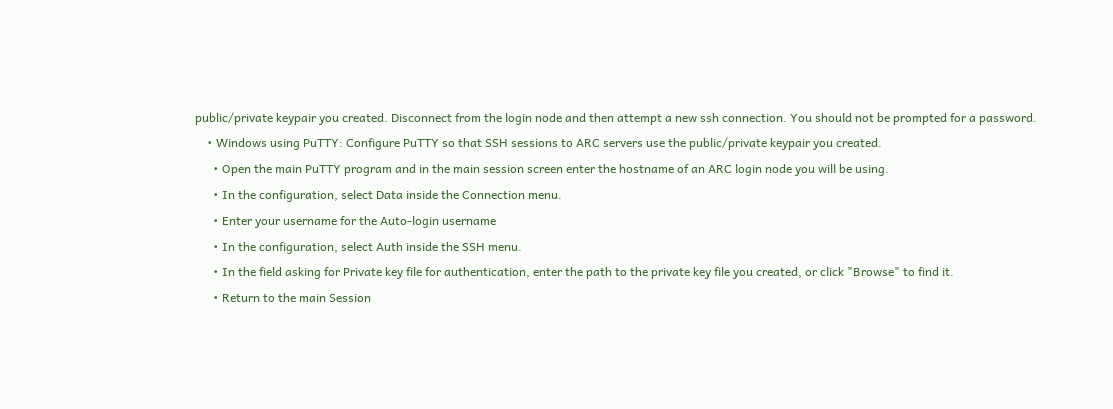public/private keypair you created. Disconnect from the login node and then attempt a new ssh connection. You should not be prompted for a password.
    • Windows using PuTTY: Configure PuTTY so that SSH sessions to ARC servers use the public/private keypair you created.
      • Open the main PuTTY program and in the main session screen enter the hostname of an ARC login node you will be using.
      • In the configuration, select Data inside the Connection menu.
      • Enter your username for the Auto-login username
      • In the configuration, select Auth inside the SSH menu.
      • In the field asking for Private key file for authentication, enter the path to the private key file you created, or click "Browse" to find it.
      • Return to the main Session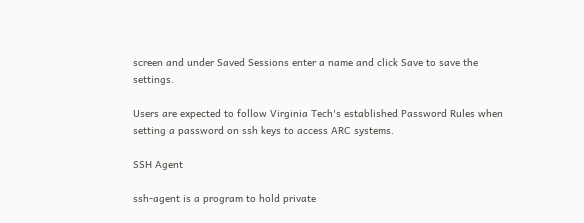screen and under Saved Sessions enter a name and click Save to save the settings.

Users are expected to follow Virginia Tech's established Password Rules when setting a password on ssh keys to access ARC systems.

SSH Agent

ssh-agent is a program to hold private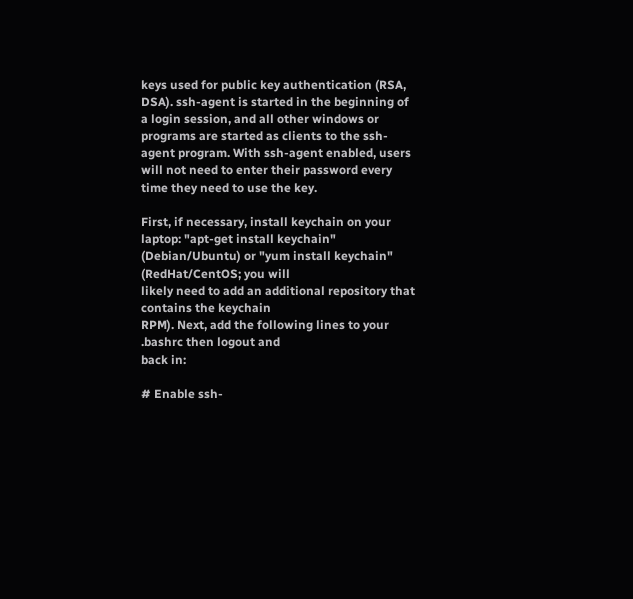keys used for public key authentication (RSA, DSA). ssh-agent is started in the beginning of a login session, and all other windows or programs are started as clients to the ssh-agent program. With ssh-agent enabled, users will not need to enter their password every time they need to use the key.

First, if necessary, install keychain on your laptop: "apt-get install keychain"
(Debian/Ubuntu) or "yum install keychain" (RedHat/CentOS; you will
likely need to add an additional repository that contains the keychain
RPM). Next, add the following lines to your .bashrc then logout and
back in:

# Enable ssh-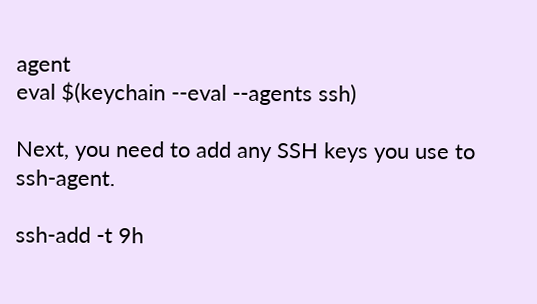agent
eval $(keychain --eval --agents ssh)

Next, you need to add any SSH keys you use to ssh-agent.

ssh-add -t 9h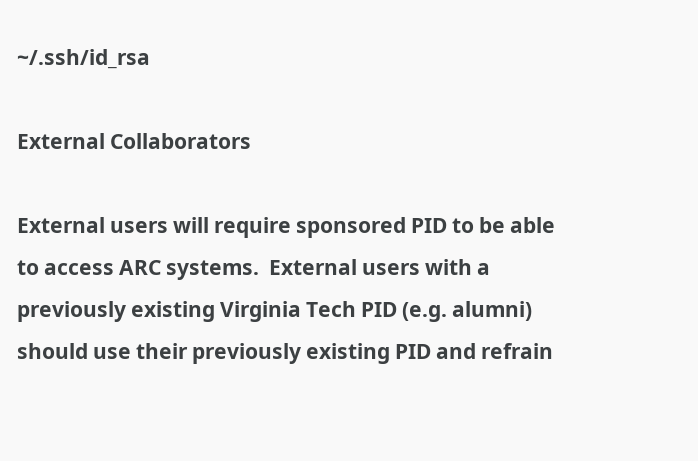~/.ssh/id_rsa

External Collaborators

External users will require sponsored PID to be able to access ARC systems.  External users with a previously existing Virginia Tech PID (e.g. alumni) should use their previously existing PID and refrain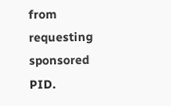from requesting sponsored PID.